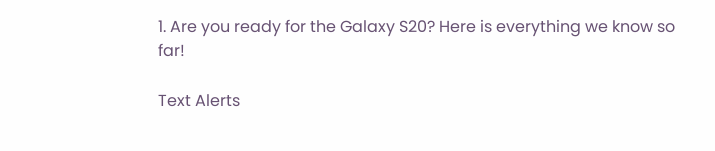1. Are you ready for the Galaxy S20? Here is everything we know so far!

Text Alerts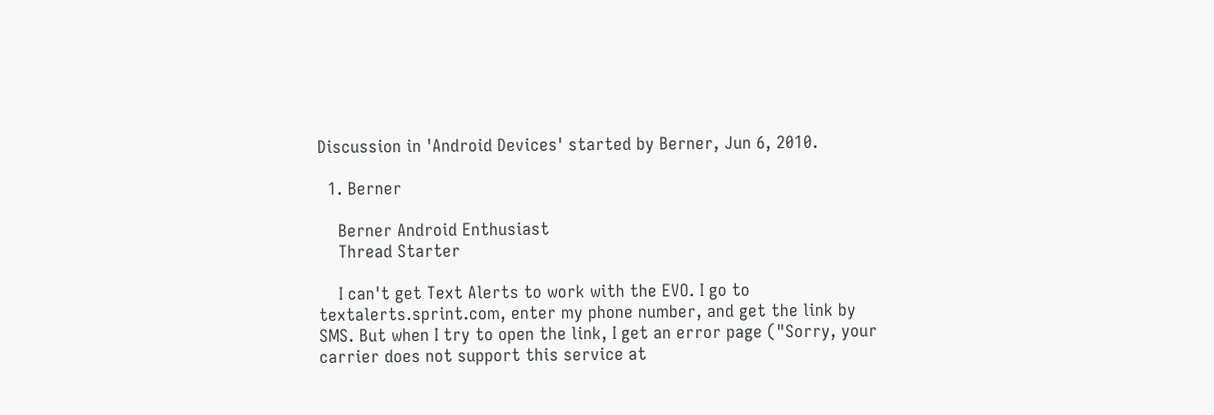Discussion in 'Android Devices' started by Berner, Jun 6, 2010.

  1. Berner

    Berner Android Enthusiast
    Thread Starter

    I can't get Text Alerts to work with the EVO. I go to textalerts.sprint.com, enter my phone number, and get the link by SMS. But when I try to open the link, I get an error page ("Sorry, your carrier does not support this service at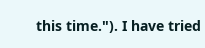this time."). I have tried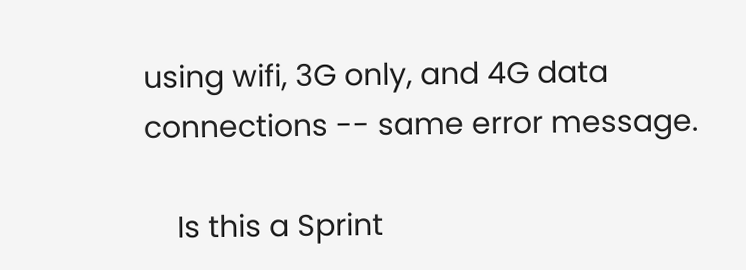using wifi, 3G only, and 4G data connections -- same error message.

    Is this a Sprint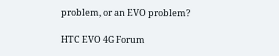problem, or an EVO problem?

HTC EVO 4G Forum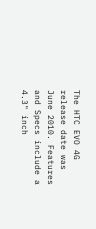The HTC EVO 4G release date was June 2010. Features and Specs include a 4.3" inch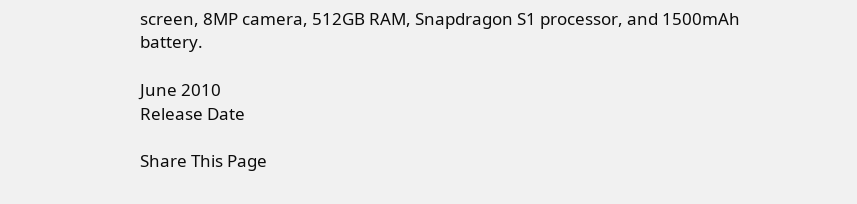screen, 8MP camera, 512GB RAM, Snapdragon S1 processor, and 1500mAh battery.

June 2010
Release Date

Share This Page